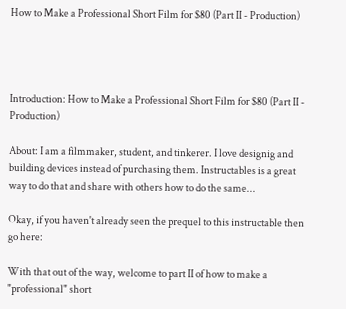How to Make a Professional Short Film for $80 (Part II - Production)




Introduction: How to Make a Professional Short Film for $80 (Part II - Production)

About: I am a filmmaker, student, and tinkerer. I love designig and building devices instead of purchasing them. Instructables is a great way to do that and share with others how to do the same...

Okay, if you haven't already seen the prequel to this instructable then go here:

With that out of the way, welcome to part II of how to make a "professional" short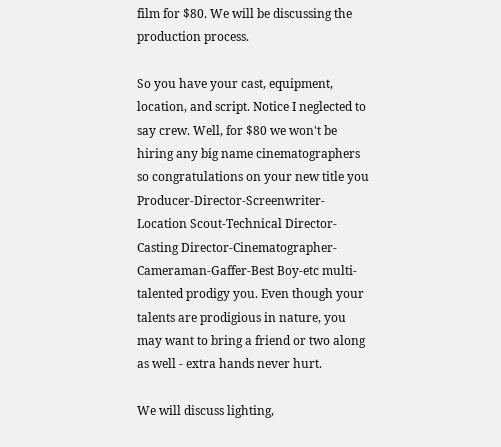film for $80. We will be discussing the production process.

So you have your cast, equipment, location, and script. Notice I neglected to say crew. Well, for $80 we won't be hiring any big name cinematographers so congratulations on your new title you Producer-Director-Screenwriter-Location Scout-Technical Director-Casting Director-Cinematographer-Cameraman-Gaffer-Best Boy-etc multi-talented prodigy you. Even though your talents are prodigious in nature, you may want to bring a friend or two along as well - extra hands never hurt.

We will discuss lighting,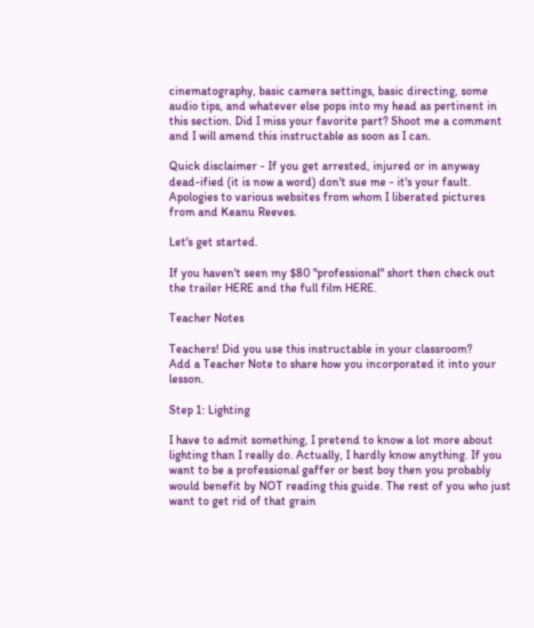cinematography, basic camera settings, basic directing, some audio tips, and whatever else pops into my head as pertinent in this section. Did I miss your favorite part? Shoot me a comment and I will amend this instructable as soon as I can.

Quick disclaimer - If you get arrested, injured or in anyway dead-ified (it is now a word) don't sue me - it's your fault. Apologies to various websites from whom I liberated pictures from and Keanu Reeves.

Let's get started.

If you haven't seen my $80 "professional" short then check out the trailer HERE and the full film HERE.

Teacher Notes

Teachers! Did you use this instructable in your classroom?
Add a Teacher Note to share how you incorporated it into your lesson.

Step 1: Lighting

I have to admit something, I pretend to know a lot more about lighting than I really do. Actually, I hardly know anything. If you want to be a professional gaffer or best boy then you probably would benefit by NOT reading this guide. The rest of you who just want to get rid of that grain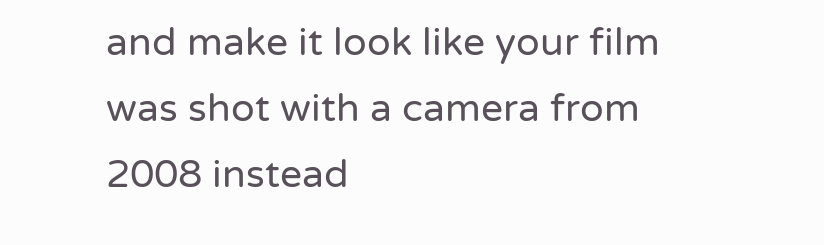and make it look like your film was shot with a camera from 2008 instead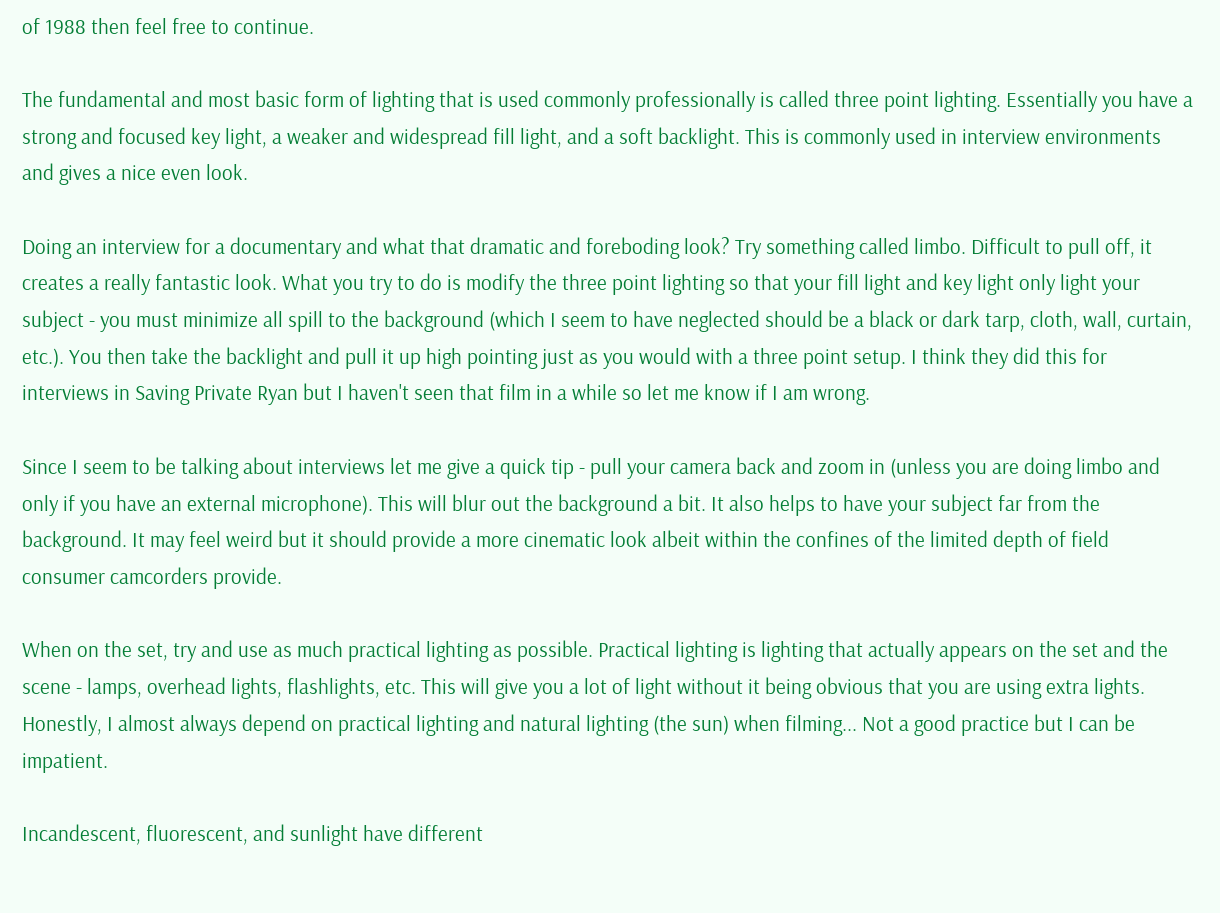of 1988 then feel free to continue.

The fundamental and most basic form of lighting that is used commonly professionally is called three point lighting. Essentially you have a strong and focused key light, a weaker and widespread fill light, and a soft backlight. This is commonly used in interview environments and gives a nice even look.

Doing an interview for a documentary and what that dramatic and foreboding look? Try something called limbo. Difficult to pull off, it creates a really fantastic look. What you try to do is modify the three point lighting so that your fill light and key light only light your subject - you must minimize all spill to the background (which I seem to have neglected should be a black or dark tarp, cloth, wall, curtain, etc.). You then take the backlight and pull it up high pointing just as you would with a three point setup. I think they did this for interviews in Saving Private Ryan but I haven't seen that film in a while so let me know if I am wrong.

Since I seem to be talking about interviews let me give a quick tip - pull your camera back and zoom in (unless you are doing limbo and only if you have an external microphone). This will blur out the background a bit. It also helps to have your subject far from the background. It may feel weird but it should provide a more cinematic look albeit within the confines of the limited depth of field consumer camcorders provide.

When on the set, try and use as much practical lighting as possible. Practical lighting is lighting that actually appears on the set and the scene - lamps, overhead lights, flashlights, etc. This will give you a lot of light without it being obvious that you are using extra lights. Honestly, I almost always depend on practical lighting and natural lighting (the sun) when filming... Not a good practice but I can be impatient.

Incandescent, fluorescent, and sunlight have different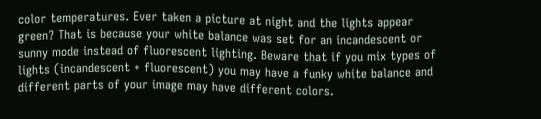color temperatures. Ever taken a picture at night and the lights appear green? That is because your white balance was set for an incandescent or sunny mode instead of fluorescent lighting. Beware that if you mix types of lights (incandescent + fluorescent) you may have a funky white balance and different parts of your image may have different colors.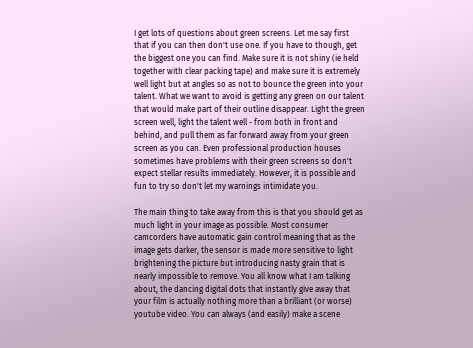I get lots of questions about green screens. Let me say first that if you can then don't use one. If you have to though, get the biggest one you can find. Make sure it is not shiny (ie held together with clear packing tape) and make sure it is extremely well light but at angles so as not to bounce the green into your talent. What we want to avoid is getting any green on our talent that would make part of their outline disappear. Light the green screen well, light the talent well - from both in front and behind, and pull them as far forward away from your green screen as you can. Even professional production houses sometimes have problems with their green screens so don't expect stellar results immediately. However, it is possible and fun to try so don't let my warnings intimidate you.

The main thing to take away from this is that you should get as much light in your image as possible. Most consumer camcorders have automatic gain control meaning that as the image gets darker, the sensor is made more sensitive to light brightening the picture but introducing nasty grain that is nearly impossible to remove. You all know what I am talking about, the dancing digital dots that instantly give away that your film is actually nothing more than a brilliant (or worse) youtube video. You can always (and easily) make a scene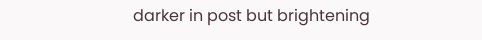darker in post but brightening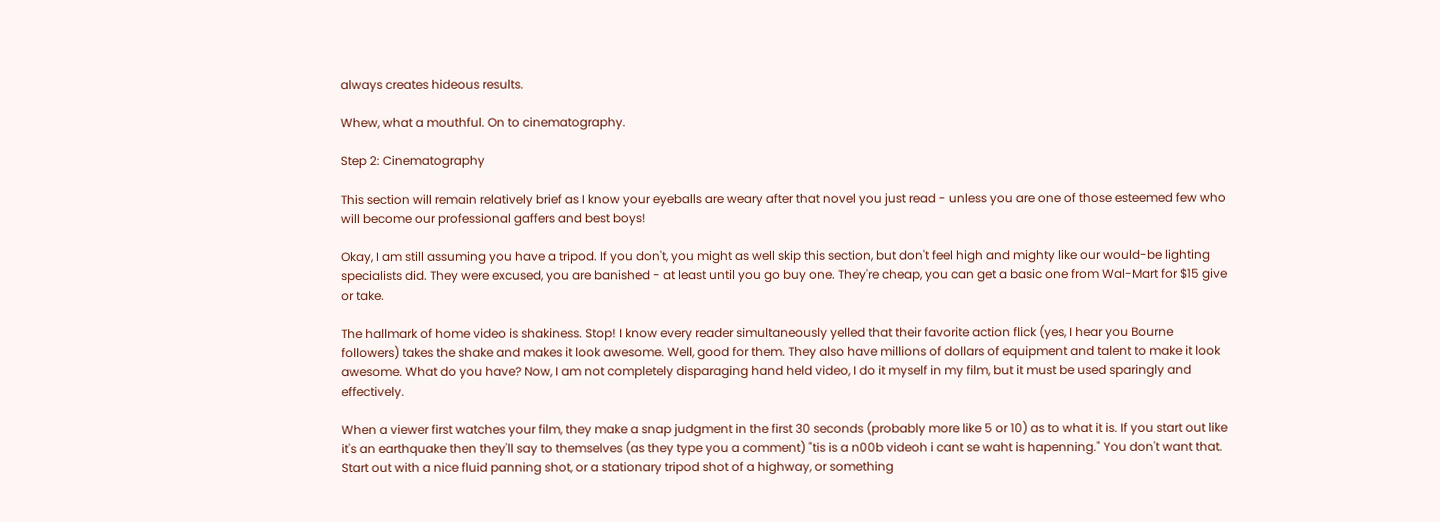always creates hideous results.

Whew, what a mouthful. On to cinematography.

Step 2: Cinematography

This section will remain relatively brief as I know your eyeballs are weary after that novel you just read - unless you are one of those esteemed few who will become our professional gaffers and best boys!

Okay, I am still assuming you have a tripod. If you don't, you might as well skip this section, but don't feel high and mighty like our would-be lighting specialists did. They were excused, you are banished - at least until you go buy one. They're cheap, you can get a basic one from Wal-Mart for $15 give or take.

The hallmark of home video is shakiness. Stop! I know every reader simultaneously yelled that their favorite action flick (yes, I hear you Bourne followers) takes the shake and makes it look awesome. Well, good for them. They also have millions of dollars of equipment and talent to make it look awesome. What do you have? Now, I am not completely disparaging hand held video, I do it myself in my film, but it must be used sparingly and effectively.

When a viewer first watches your film, they make a snap judgment in the first 30 seconds (probably more like 5 or 10) as to what it is. If you start out like it's an earthquake then they'll say to themselves (as they type you a comment) "tis is a n00b videoh i cant se waht is hapenning." You don't want that. Start out with a nice fluid panning shot, or a stationary tripod shot of a highway, or something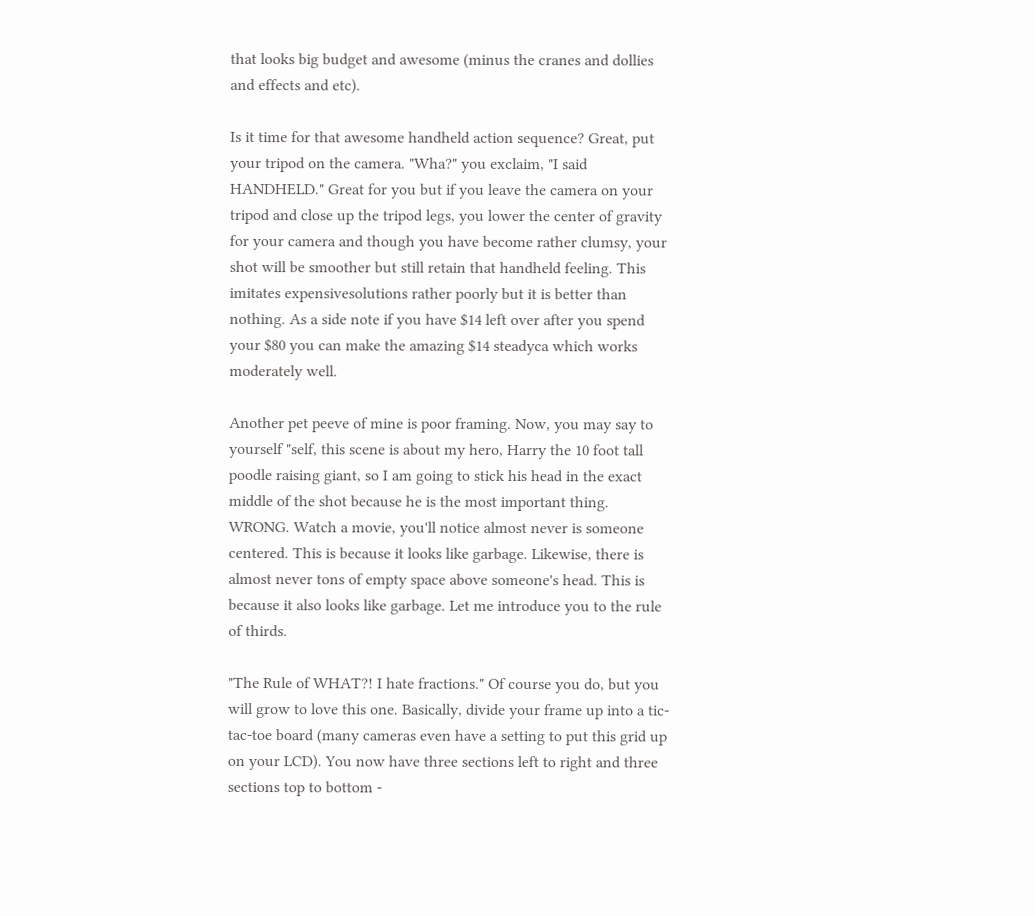that looks big budget and awesome (minus the cranes and dollies and effects and etc).

Is it time for that awesome handheld action sequence? Great, put your tripod on the camera. "Wha?" you exclaim, "I said HANDHELD." Great for you but if you leave the camera on your tripod and close up the tripod legs, you lower the center of gravity for your camera and though you have become rather clumsy, your shot will be smoother but still retain that handheld feeling. This imitates expensivesolutions rather poorly but it is better than nothing. As a side note if you have $14 left over after you spend your $80 you can make the amazing $14 steadyca which works moderately well.

Another pet peeve of mine is poor framing. Now, you may say to yourself "self, this scene is about my hero, Harry the 10 foot tall poodle raising giant, so I am going to stick his head in the exact middle of the shot because he is the most important thing. WRONG. Watch a movie, you'll notice almost never is someone centered. This is because it looks like garbage. Likewise, there is almost never tons of empty space above someone's head. This is because it also looks like garbage. Let me introduce you to the rule of thirds.

"The Rule of WHAT?! I hate fractions." Of course you do, but you will grow to love this one. Basically, divide your frame up into a tic-tac-toe board (many cameras even have a setting to put this grid up on your LCD). You now have three sections left to right and three sections top to bottom -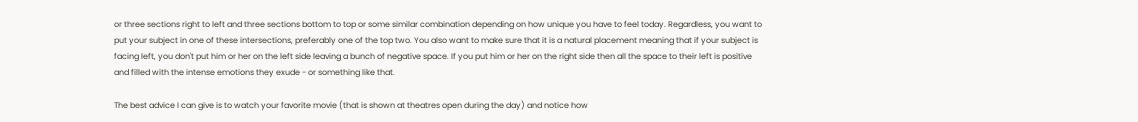or three sections right to left and three sections bottom to top or some similar combination depending on how unique you have to feel today. Regardless, you want to put your subject in one of these intersections, preferably one of the top two. You also want to make sure that it is a natural placement meaning that if your subject is facing left, you don't put him or her on the left side leaving a bunch of negative space. If you put him or her on the right side then all the space to their left is positive and filled with the intense emotions they exude - or something like that.

The best advice I can give is to watch your favorite movie (that is shown at theatres open during the day) and notice how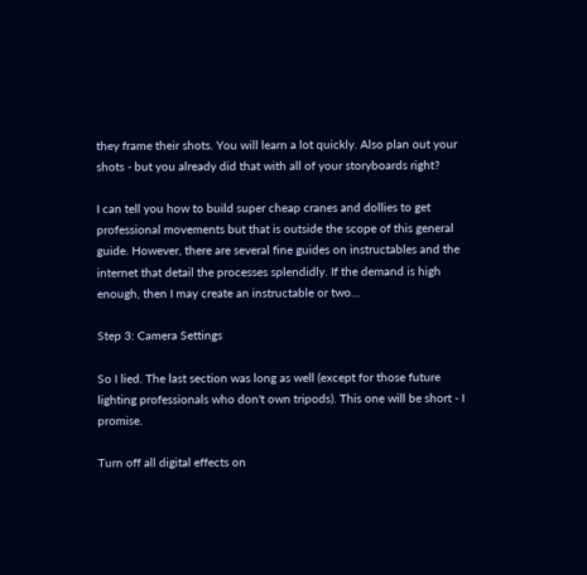they frame their shots. You will learn a lot quickly. Also plan out your shots - but you already did that with all of your storyboards right?

I can tell you how to build super cheap cranes and dollies to get professional movements but that is outside the scope of this general guide. However, there are several fine guides on instructables and the internet that detail the processes splendidly. If the demand is high enough, then I may create an instructable or two...

Step 3: Camera Settings

So I lied. The last section was long as well (except for those future lighting professionals who don't own tripods). This one will be short - I promise.

Turn off all digital effects on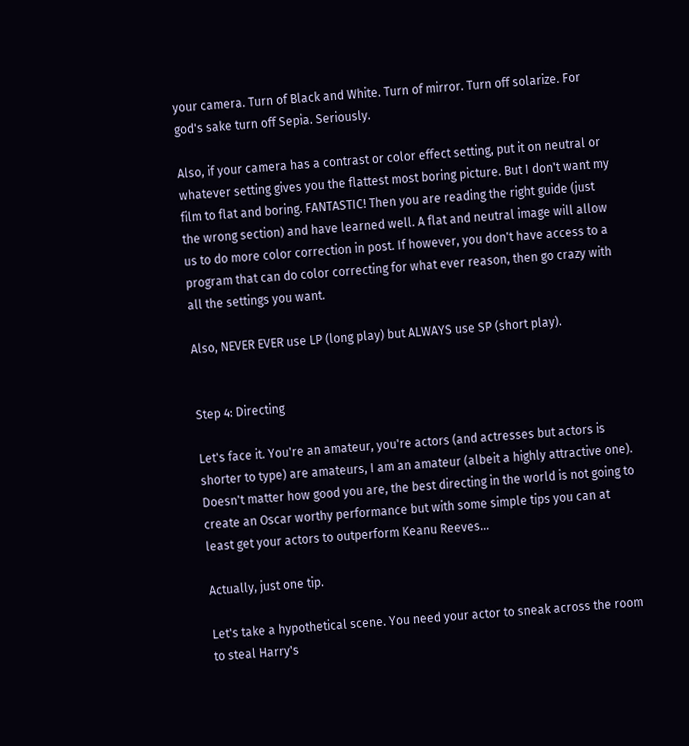your camera. Turn of Black and White. Turn of mirror. Turn off solarize. For god's sake turn off Sepia. Seriously.

Also, if your camera has a contrast or color effect setting, put it on neutral or whatever setting gives you the flattest most boring picture. But I don't want my film to flat and boring. FANTASTIC! Then you are reading the right guide (just the wrong section) and have learned well. A flat and neutral image will allow us to do more color correction in post. If however, you don't have access to a program that can do color correcting for what ever reason, then go crazy with all the settings you want.

Also, NEVER EVER use LP (long play) but ALWAYS use SP (short play).


Step 4: Directing

Let's face it. You're an amateur, you're actors (and actresses but actors is shorter to type) are amateurs, I am an amateur (albeit a highly attractive one). Doesn't matter how good you are, the best directing in the world is not going to create an Oscar worthy performance but with some simple tips you can at least get your actors to outperform Keanu Reeves...

Actually, just one tip.

Let's take a hypothetical scene. You need your actor to sneak across the room to steal Harry's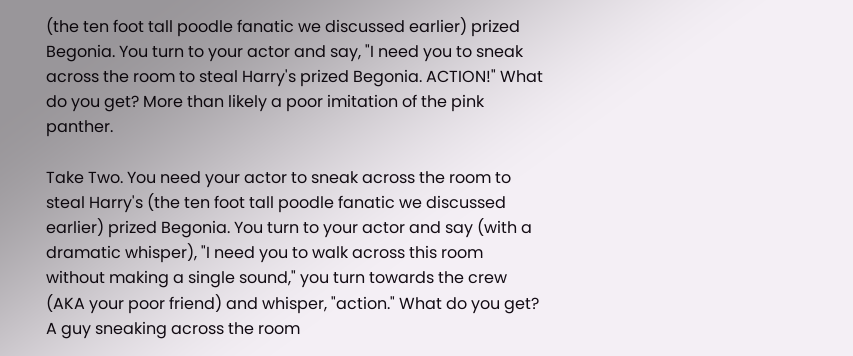(the ten foot tall poodle fanatic we discussed earlier) prized Begonia. You turn to your actor and say, "I need you to sneak across the room to steal Harry's prized Begonia. ACTION!" What do you get? More than likely a poor imitation of the pink panther.

Take Two. You need your actor to sneak across the room to steal Harry's (the ten foot tall poodle fanatic we discussed earlier) prized Begonia. You turn to your actor and say (with a dramatic whisper), "I need you to walk across this room without making a single sound," you turn towards the crew (AKA your poor friend) and whisper, "action." What do you get? A guy sneaking across the room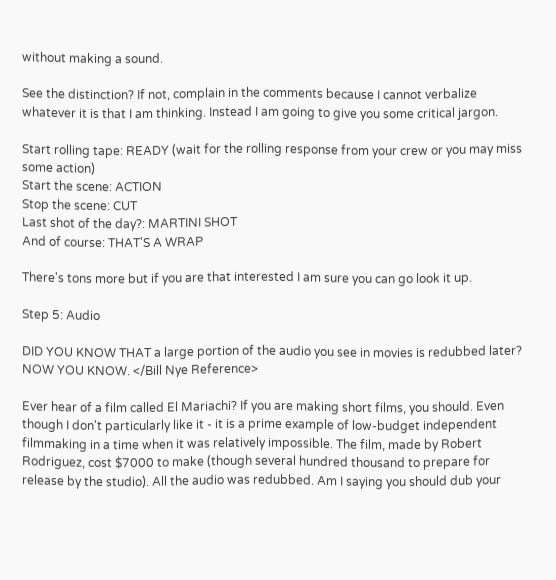without making a sound.

See the distinction? If not, complain in the comments because I cannot verbalize whatever it is that I am thinking. Instead I am going to give you some critical jargon.

Start rolling tape: READY (wait for the rolling response from your crew or you may miss some action)
Start the scene: ACTION
Stop the scene: CUT
Last shot of the day?: MARTINI SHOT
And of course: THAT'S A WRAP

There's tons more but if you are that interested I am sure you can go look it up.

Step 5: Audio

DID YOU KNOW THAT a large portion of the audio you see in movies is redubbed later? NOW YOU KNOW. </Bill Nye Reference>

Ever hear of a film called El Mariachi? If you are making short films, you should. Even though I don't particularly like it - it is a prime example of low-budget independent filmmaking in a time when it was relatively impossible. The film, made by Robert Rodriguez, cost $7000 to make (though several hundred thousand to prepare for release by the studio). All the audio was redubbed. Am I saying you should dub your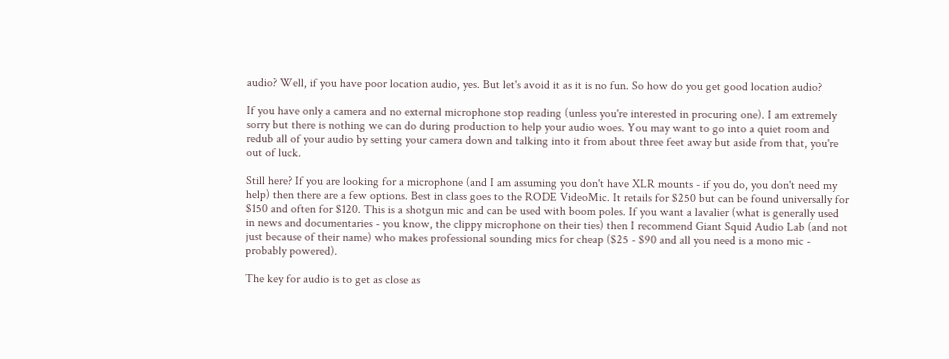audio? Well, if you have poor location audio, yes. But let's avoid it as it is no fun. So how do you get good location audio?

If you have only a camera and no external microphone stop reading (unless you're interested in procuring one). I am extremely sorry but there is nothing we can do during production to help your audio woes. You may want to go into a quiet room and redub all of your audio by setting your camera down and talking into it from about three feet away but aside from that, you're out of luck.

Still here? If you are looking for a microphone (and I am assuming you don't have XLR mounts - if you do, you don't need my help) then there are a few options. Best in class goes to the RODE VideoMic. It retails for $250 but can be found universally for $150 and often for $120. This is a shotgun mic and can be used with boom poles. If you want a lavalier (what is generally used in news and documentaries - you know, the clippy microphone on their ties) then I recommend Giant Squid Audio Lab (and not just because of their name) who makes professional sounding mics for cheap ($25 - $90 and all you need is a mono mic - probably powered).

The key for audio is to get as close as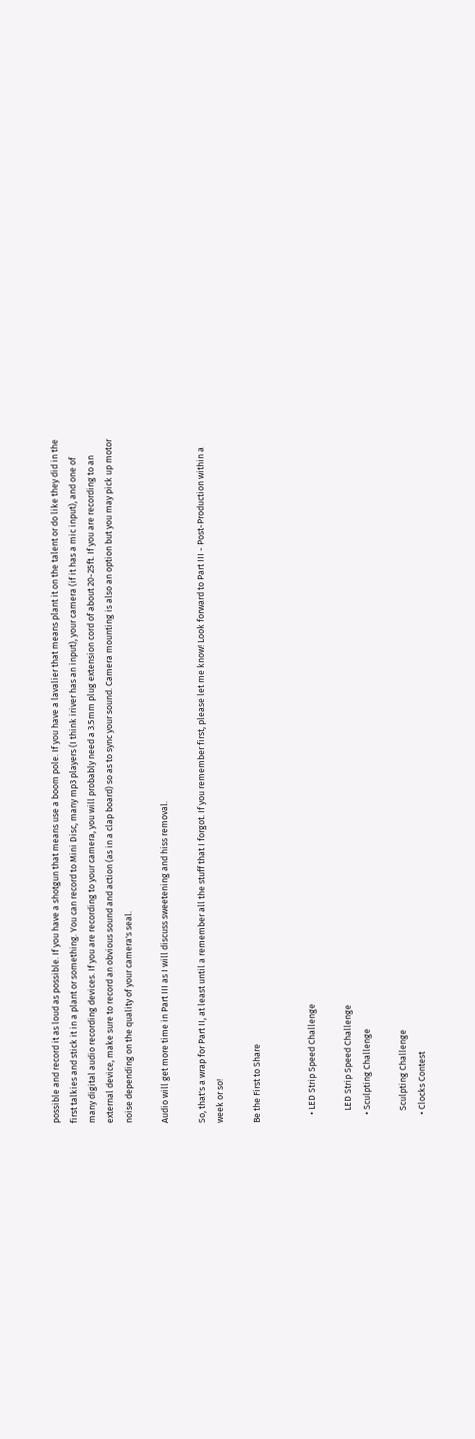possible and record it as loud as possible. If you have a shotgun that means use a boom pole. If you have a lavalier that means plant it on the talent or do like they did in the first talkies and stick it in a plant or something. You can record to Mini Disc, many mp3 players (I think iriver has an input), your camera (if it has a mic input), and one of many digital audio recording devices. If you are recording to your camera, you will probably need a 3.5mm plug extension cord of about 20-25ft. If you are recording to an external device, make sure to record an obvious sound and action (as in a clap board) so as to sync your sound. Camera mounting is also an option but you may pick up motor noise depending on the quality of your camera's seal.

Audio will get more time in Part III as I will discuss sweetening and hiss removal.

So, that's a wrap for Part II, at least until a remember all the stuff that I forgot. If you remember first, please let me know! Look forward to Part III - Post-Production within a week or so!

Be the First to Share


    • LED Strip Speed Challenge

      LED Strip Speed Challenge
    • Sculpting Challenge

      Sculpting Challenge
    • Clocks Contest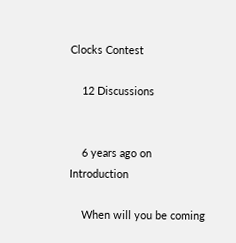Clocks Contest

    12 Discussions


    6 years ago on Introduction

    When will you be coming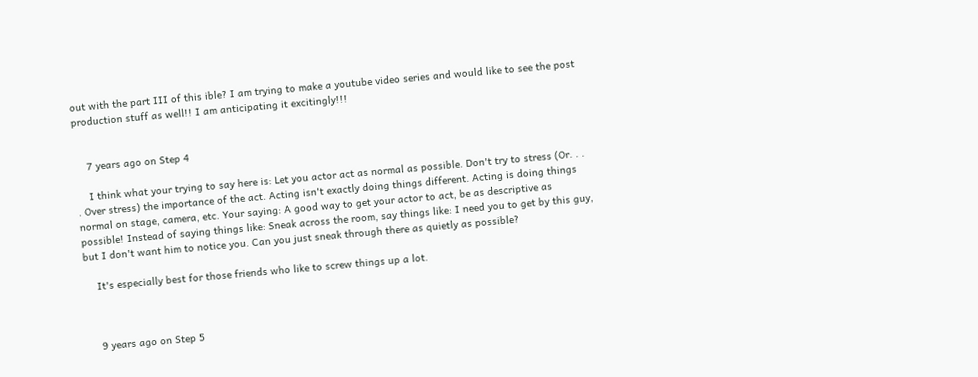out with the part III of this ible? I am trying to make a youtube video series and would like to see the post production stuff as well!! I am anticipating it excitingly!!!


    7 years ago on Step 4

    I think what your trying to say here is: Let you actor act as normal as possible. Don't try to stress (Or. . . . Over stress) the importance of the act. Acting isn't exactly doing things different. Acting is doing things normal on stage, camera, etc. Your saying: A good way to get your actor to act, be as descriptive as possible! Instead of saying things like: Sneak across the room, say things like: I need you to get by this guy, but I don't want him to notice you. Can you just sneak through there as quietly as possible?

    It's especially best for those friends who like to screw things up a lot.



    9 years ago on Step 5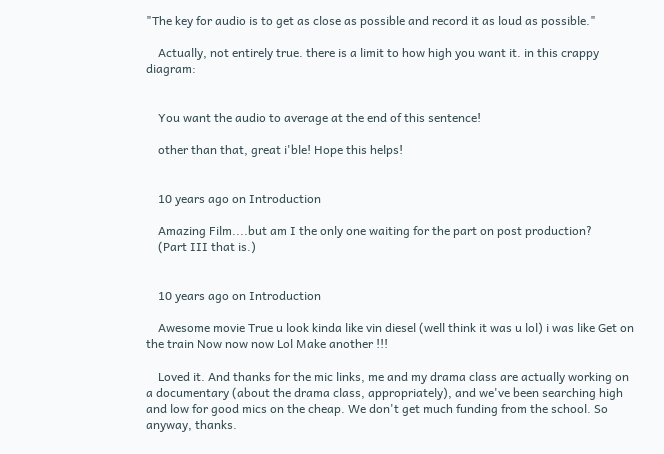"The key for audio is to get as close as possible and record it as loud as possible."

    Actually, not entirely true. there is a limit to how high you want it. in this crappy diagram:


    You want the audio to average at the end of this sentence!

    other than that, great i'ble! Hope this helps!


    10 years ago on Introduction

    Amazing Film....but am I the only one waiting for the part on post production?
    (Part III that is.)


    10 years ago on Introduction

    Awesome movie True u look kinda like vin diesel (well think it was u lol) i was like Get on the train Now now now Lol Make another !!!

    Loved it. And thanks for the mic links, me and my drama class are actually working on a documentary (about the drama class, appropriately), and we've been searching high and low for good mics on the cheap. We don't get much funding from the school. So anyway, thanks.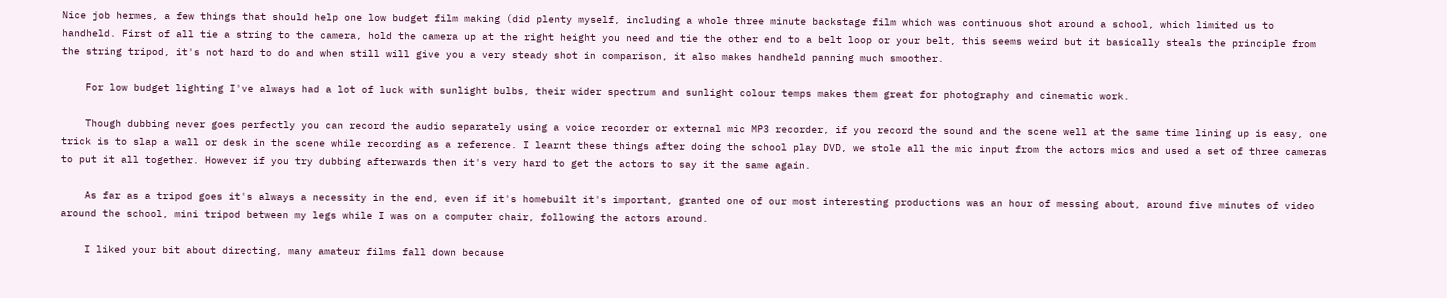Nice job hermes, a few things that should help one low budget film making (did plenty myself, including a whole three minute backstage film which was continuous shot around a school, which limited us to handheld. First of all tie a string to the camera, hold the camera up at the right height you need and tie the other end to a belt loop or your belt, this seems weird but it basically steals the principle from the string tripod, it's not hard to do and when still will give you a very steady shot in comparison, it also makes handheld panning much smoother.

    For low budget lighting I've always had a lot of luck with sunlight bulbs, their wider spectrum and sunlight colour temps makes them great for photography and cinematic work.

    Though dubbing never goes perfectly you can record the audio separately using a voice recorder or external mic MP3 recorder, if you record the sound and the scene well at the same time lining up is easy, one trick is to slap a wall or desk in the scene while recording as a reference. I learnt these things after doing the school play DVD, we stole all the mic input from the actors mics and used a set of three cameras to put it all together. However if you try dubbing afterwards then it's very hard to get the actors to say it the same again.

    As far as a tripod goes it's always a necessity in the end, even if it's homebuilt it's important, granted one of our most interesting productions was an hour of messing about, around five minutes of video around the school, mini tripod between my legs while I was on a computer chair, following the actors around.

    I liked your bit about directing, many amateur films fall down because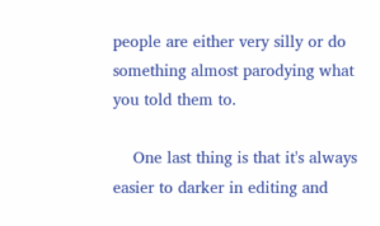people are either very silly or do something almost parodying what you told them to.

    One last thing is that it's always easier to darker in editing and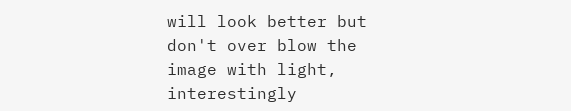will look better but don't over blow the image with light, interestingly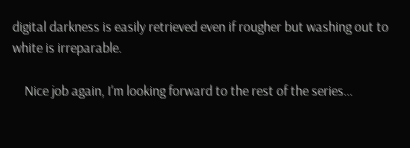digital darkness is easily retrieved even if rougher but washing out to white is irreparable.

    Nice job again, I'm looking forward to the rest of the series...